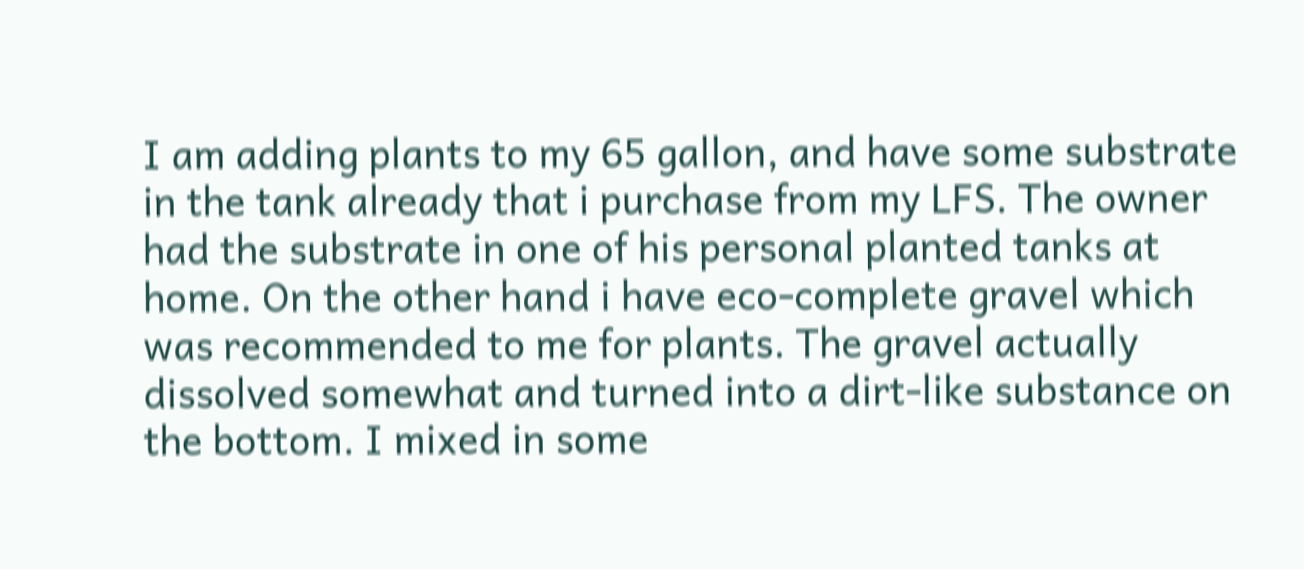I am adding plants to my 65 gallon, and have some substrate in the tank already that i purchase from my LFS. The owner had the substrate in one of his personal planted tanks at home. On the other hand i have eco-complete gravel which was recommended to me for plants. The gravel actually dissolved somewhat and turned into a dirt-like substance on the bottom. I mixed in some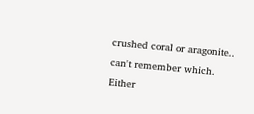crushed coral or aragonite.. can't remember which. Either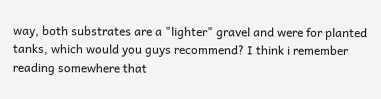way, both substrates are a "lighter" gravel and were for planted tanks, which would you guys recommend? I think i remember reading somewhere that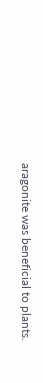aragonite was beneficial to plants.